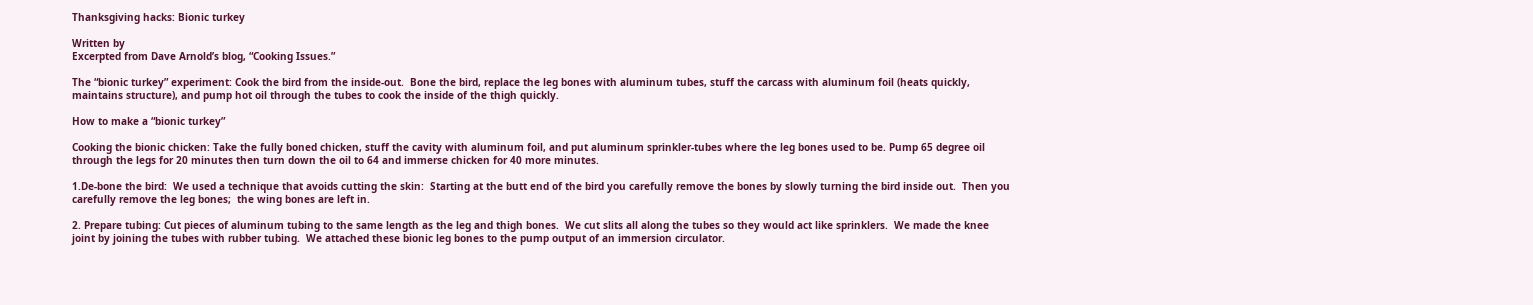Thanksgiving hacks: Bionic turkey

Written by
Excerpted from Dave Arnold’s blog, “Cooking Issues.”

The “bionic turkey” experiment: Cook the bird from the inside-out.  Bone the bird, replace the leg bones with aluminum tubes, stuff the carcass with aluminum foil (heats quickly, maintains structure), and pump hot oil through the tubes to cook the inside of the thigh quickly.

How to make a “bionic turkey”

Cooking the bionic chicken: Take the fully boned chicken, stuff the cavity with aluminum foil, and put aluminum sprinkler-tubes where the leg bones used to be. Pump 65 degree oil through the legs for 20 minutes then turn down the oil to 64 and immerse chicken for 40 more minutes.

1.De-bone the bird:  We used a technique that avoids cutting the skin:  Starting at the butt end of the bird you carefully remove the bones by slowly turning the bird inside out.  Then you carefully remove the leg bones;  the wing bones are left in.

2. Prepare tubing: Cut pieces of aluminum tubing to the same length as the leg and thigh bones.  We cut slits all along the tubes so they would act like sprinklers.  We made the knee joint by joining the tubes with rubber tubing.  We attached these bionic leg bones to the pump output of an immersion circulator.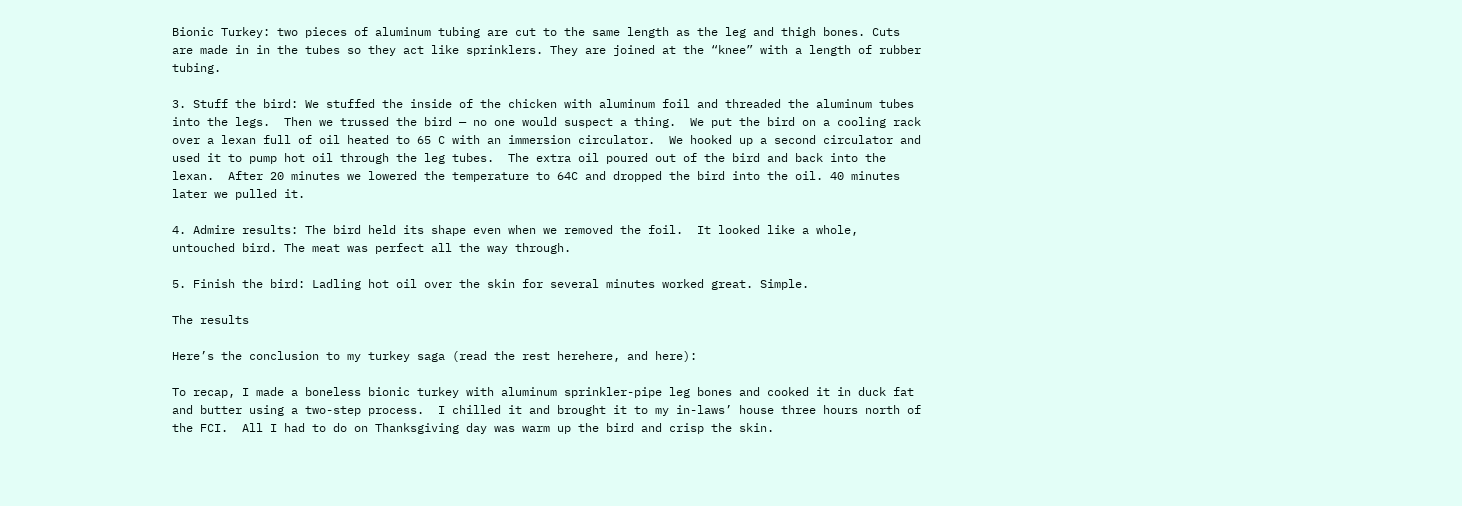Bionic Turkey: two pieces of aluminum tubing are cut to the same length as the leg and thigh bones. Cuts are made in in the tubes so they act like sprinklers. They are joined at the “knee” with a length of rubber tubing.

3. Stuff the bird: We stuffed the inside of the chicken with aluminum foil and threaded the aluminum tubes into the legs.  Then we trussed the bird — no one would suspect a thing.  We put the bird on a cooling rack over a lexan full of oil heated to 65 C with an immersion circulator.  We hooked up a second circulator and used it to pump hot oil through the leg tubes.  The extra oil poured out of the bird and back into the lexan.  After 20 minutes we lowered the temperature to 64C and dropped the bird into the oil. 40 minutes later we pulled it.

4. Admire results: The bird held its shape even when we removed the foil.  It looked like a whole, untouched bird. The meat was perfect all the way through.

5. Finish the bird: Ladling hot oil over the skin for several minutes worked great. Simple.

The results

Here’s the conclusion to my turkey saga (read the rest herehere, and here):

To recap, I made a boneless bionic turkey with aluminum sprinkler-pipe leg bones and cooked it in duck fat and butter using a two-step process.  I chilled it and brought it to my in-laws’ house three hours north of the FCI.  All I had to do on Thanksgiving day was warm up the bird and crisp the skin.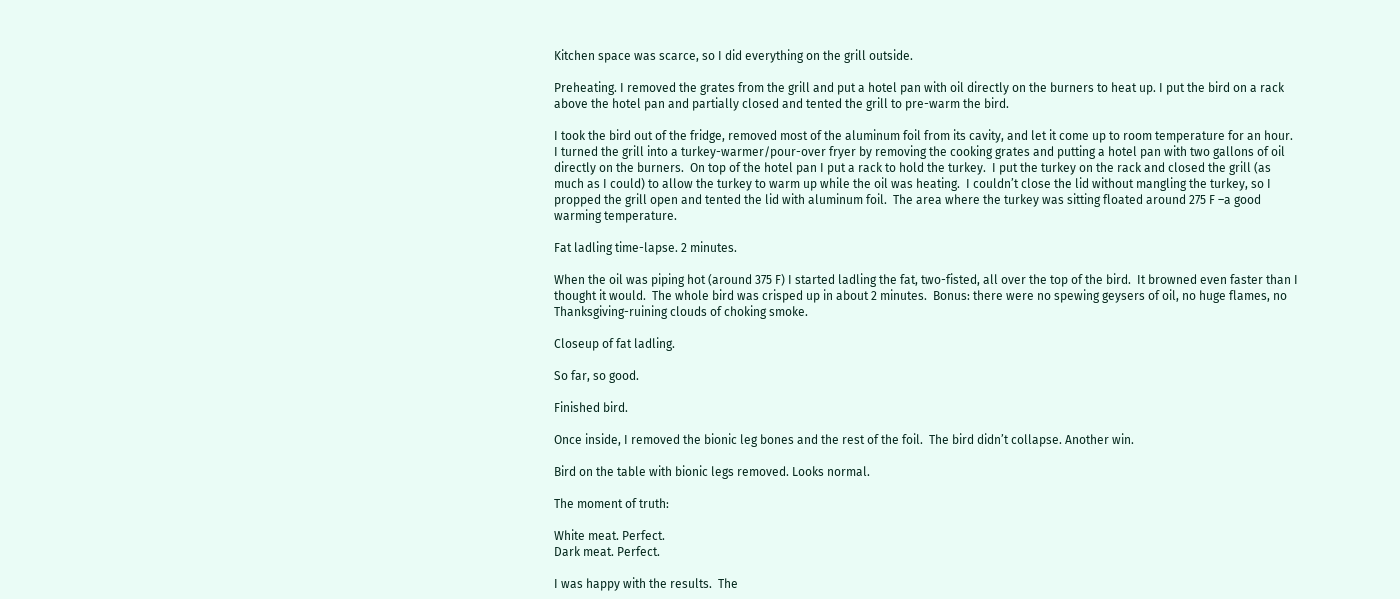Kitchen space was scarce, so I did everything on the grill outside.

Preheating. I removed the grates from the grill and put a hotel pan with oil directly on the burners to heat up. I put the bird on a rack above the hotel pan and partially closed and tented the grill to pre-warm the bird.

I took the bird out of the fridge, removed most of the aluminum foil from its cavity, and let it come up to room temperature for an hour.  I turned the grill into a turkey-warmer/pour-over fryer by removing the cooking grates and putting a hotel pan with two gallons of oil directly on the burners.  On top of the hotel pan I put a rack to hold the turkey.  I put the turkey on the rack and closed the grill (as much as I could) to allow the turkey to warm up while the oil was heating.  I couldn’t close the lid without mangling the turkey, so I propped the grill open and tented the lid with aluminum foil.  The area where the turkey was sitting floated around 275 F –a good warming temperature.

Fat ladling time-lapse. 2 minutes.

When the oil was piping hot (around 375 F) I started ladling the fat, two-fisted, all over the top of the bird.  It browned even faster than I thought it would.  The whole bird was crisped up in about 2 minutes.  Bonus: there were no spewing geysers of oil, no huge flames, no Thanksgiving-ruining clouds of choking smoke.

Closeup of fat ladling.

So far, so good.

Finished bird.

Once inside, I removed the bionic leg bones and the rest of the foil.  The bird didn’t collapse. Another win.

Bird on the table with bionic legs removed. Looks normal.

The moment of truth:

White meat. Perfect.
Dark meat. Perfect.

I was happy with the results.  The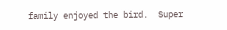family enjoyed the bird.  Super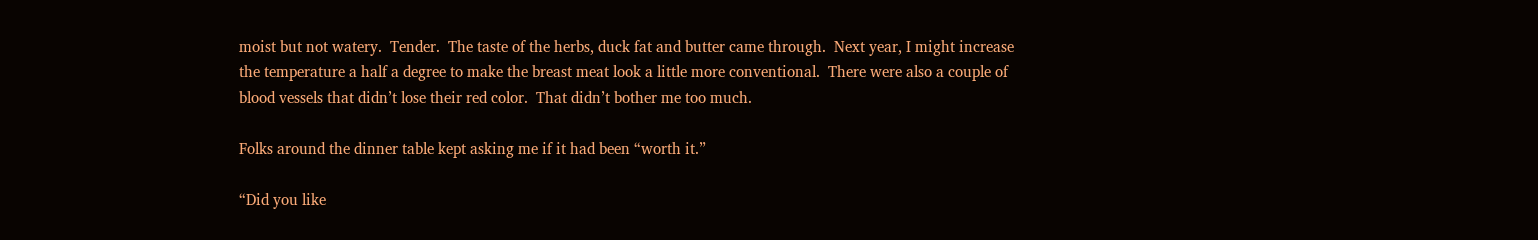moist but not watery.  Tender.  The taste of the herbs, duck fat and butter came through.  Next year, I might increase the temperature a half a degree to make the breast meat look a little more conventional.  There were also a couple of blood vessels that didn’t lose their red color.  That didn’t bother me too much.

Folks around the dinner table kept asking me if it had been “worth it.”

“Did you like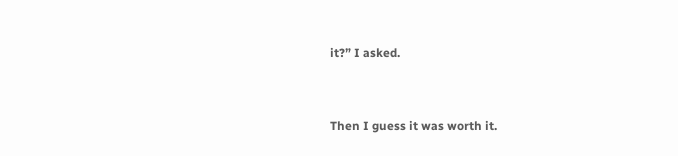it?” I asked.


Then I guess it was worth it.